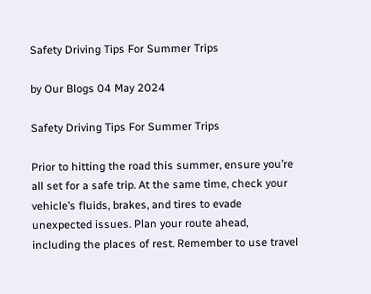Safety Driving Tips For Summer Trips

by Our Blogs 04 May 2024

Safety Driving Tips For Summer Trips

Prior to hitting the road this summer, ensure you’re all set for a safe trip. At the same time, check your vehicle’s fluids, brakes, and tires to evade unexpected issues. Plan your route ahead, including the places of rest. Remember to use travel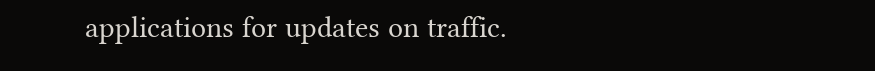applications for updates on traffic.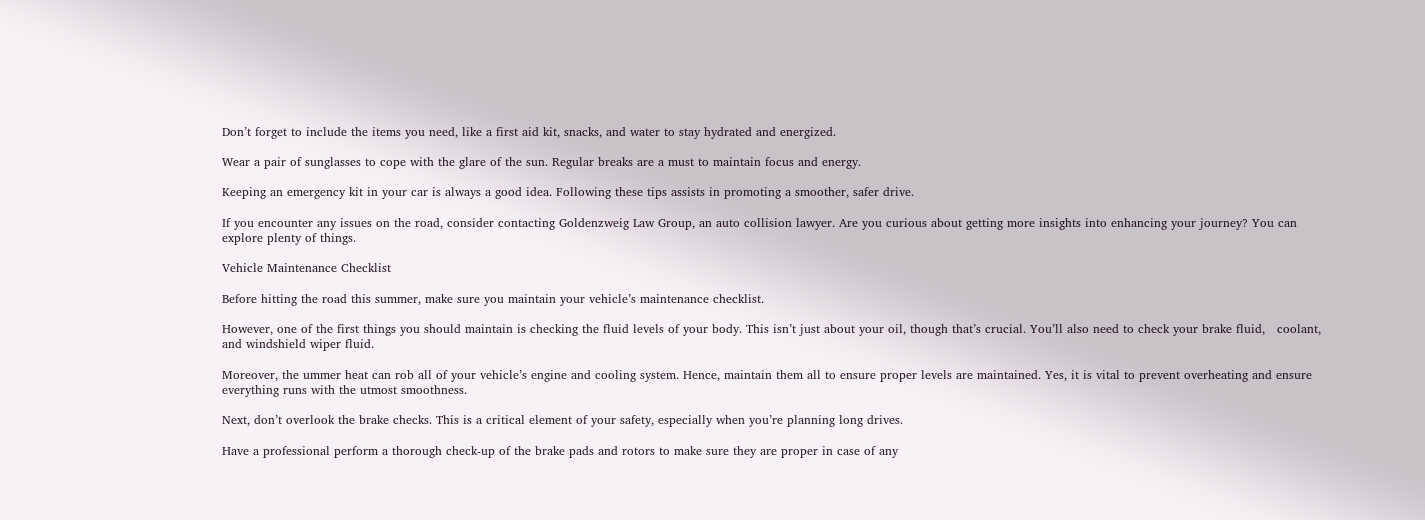Don’t forget to include the items you need, like a first aid kit, snacks, and water to stay hydrated and energized.

Wear a pair of sunglasses to cope with the glare of the sun. Regular breaks are a must to maintain focus and energy.

Keeping an emergency kit in your car is always a good idea. Following these tips assists in promoting a smoother, safer drive.

If you encounter any issues on the road, consider contacting Goldenzweig Law Group, an auto collision lawyer. Are you curious about getting more insights into enhancing your journey? You can explore plenty of things.

Vehicle Maintenance Checklist

Before hitting the road this summer, make sure you maintain your vehicle’s maintenance checklist.

However, one of the first things you should maintain is checking the fluid levels of your body. This isn’t just about your oil, though that’s crucial. You’ll also need to check your brake fluid,   coolant, and windshield wiper fluid.

Moreover, the ummer heat can rob all of your vehicle’s engine and cooling system. Hence, maintain them all to ensure proper levels are maintained. Yes, it is vital to prevent overheating and ensure everything runs with the utmost smoothness.

Next, don’t overlook the brake checks. This is a critical element of your safety, especially when you’re planning long drives.

Have a professional perform a thorough check-up of the brake pads and rotors to make sure they are proper in case of any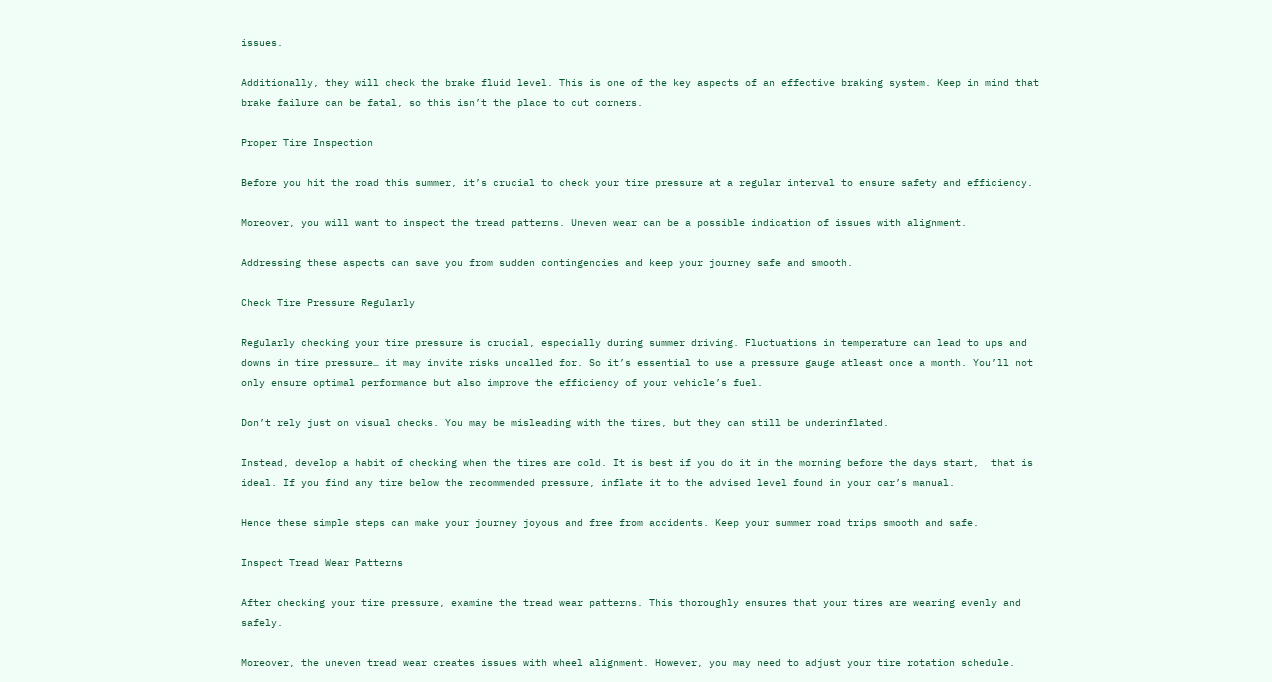issues.

Additionally, they will check the brake fluid level. This is one of the key aspects of an effective braking system. Keep in mind that brake failure can be fatal, so this isn’t the place to cut corners.

Proper Tire Inspection

Before you hit the road this summer, it’s crucial to check your tire pressure at a regular interval to ensure safety and efficiency.

Moreover, you will want to inspect the tread patterns. Uneven wear can be a possible indication of issues with alignment.

Addressing these aspects can save you from sudden contingencies and keep your journey safe and smooth.

Check Tire Pressure Regularly

Regularly checking your tire pressure is crucial, especially during summer driving. Fluctuations in temperature can lead to ups and downs in tire pressure… it may invite risks uncalled for. So it’s essential to use a pressure gauge atleast once a month. You’ll not only ensure optimal performance but also improve the efficiency of your vehicle’s fuel.

Don’t rely just on visual checks. You may be misleading with the tires, but they can still be underinflated.

Instead, develop a habit of checking when the tires are cold. It is best if you do it in the morning before the days start,  that is ideal. If you find any tire below the recommended pressure, inflate it to the advised level found in your car’s manual.

Hence these simple steps can make your journey joyous and free from accidents. Keep your summer road trips smooth and safe.

Inspect Tread Wear Patterns

After checking your tire pressure, examine the tread wear patterns. This thoroughly ensures that your tires are wearing evenly and safely.

Moreover, the uneven tread wear creates issues with wheel alignment. However, you may need to adjust your tire rotation schedule.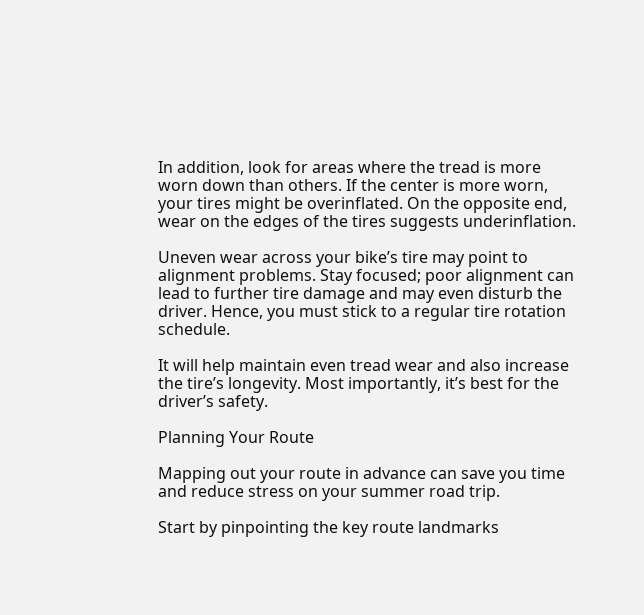In addition, look for areas where the tread is more worn down than others. If the center is more worn, your tires might be overinflated. On the opposite end, wear on the edges of the tires suggests underinflation.

Uneven wear across your bike’s tire may point to alignment problems. Stay focused; poor alignment can lead to further tire damage and may even disturb the driver. Hence, you must stick to a regular tire rotation schedule.

It will help maintain even tread wear and also increase the tire’s longevity. Most importantly, it’s best for the driver’s safety.

Planning Your Route

Mapping out your route in advance can save you time and reduce stress on your summer road trip.

Start by pinpointing the key route landmarks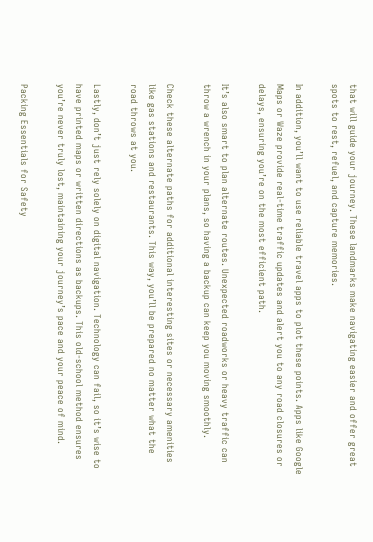that will guide your journey. These landmarks make navigating easier and offer great spots to rest, refuel, and capture memories.

In addition, you’ll want to use reliable travel apps to plot these points. Apps like Google Maps or Waze provide real-time traffic updates and alert you to any road closures or delays, ensuring you’re on the most efficient path.

It’s also smart to plan alternate routes. Unexpected roadworks or heavy traffic can throw a wrench in your plans, so having a backup can keep you moving smoothly.

Check these alternate paths for additional interesting sites or necessary amenities like gas stations and restaurants. This way, you’ll be prepared no matter what the road throws at you.

Lastly, don’t just rely solely on digital navigation. Technology can fail, so it’s wise to have printed maps or written directions as backups. This old-school method ensures you’re never truly lost, maintaining your journey’s pace and your peace of mind.

Packing Essentials for Safety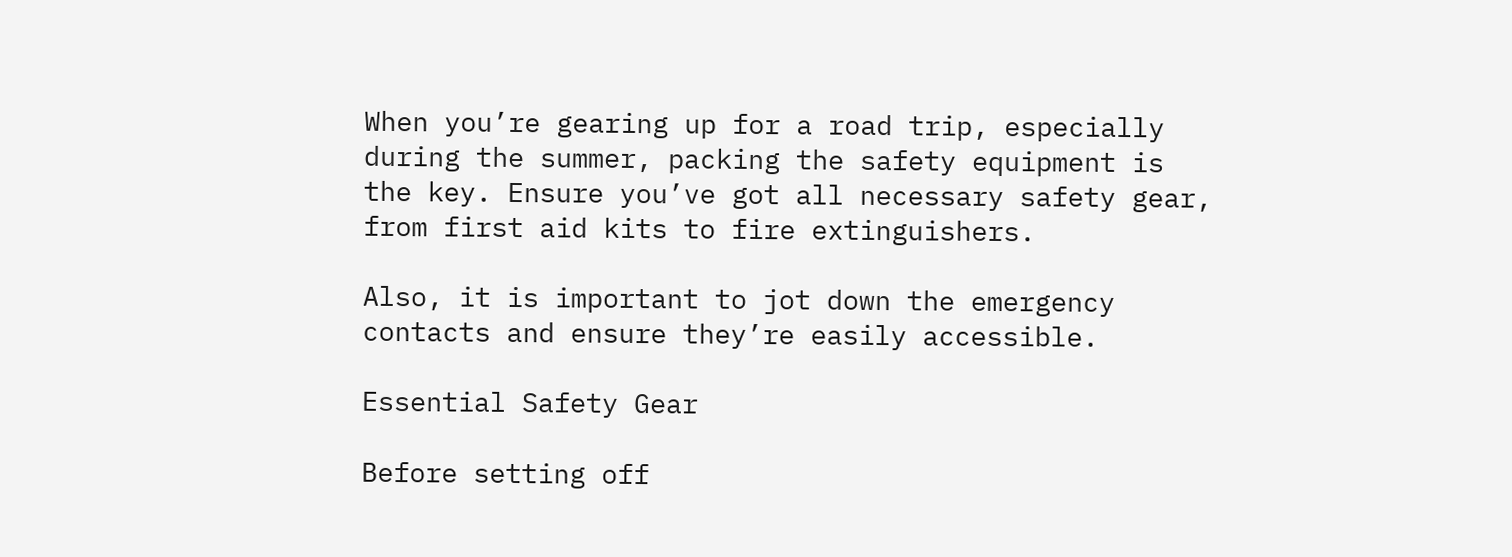When you’re gearing up for a road trip, especially during the summer, packing the safety equipment is the key. Ensure you’ve got all necessary safety gear, from first aid kits to fire extinguishers.

Also, it is important to jot down the emergency contacts and ensure they’re easily accessible.

Essential Safety Gear

Before setting off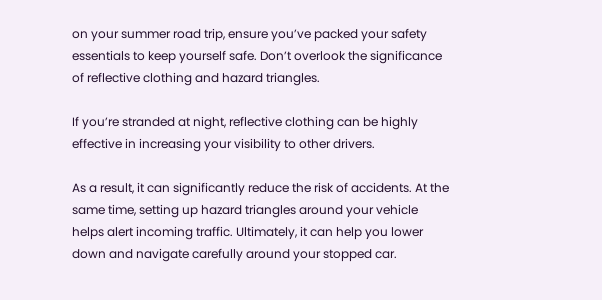on your summer road trip, ensure you’ve packed your safety essentials to keep yourself safe. Don’t overlook the significance of reflective clothing and hazard triangles.

If you’re stranded at night, reflective clothing can be highly effective in increasing your visibility to other drivers.

As a result, it can significantly reduce the risk of accidents. At the same time, setting up hazard triangles around your vehicle helps alert incoming traffic. Ultimately, it can help you lower down and navigate carefully around your stopped car.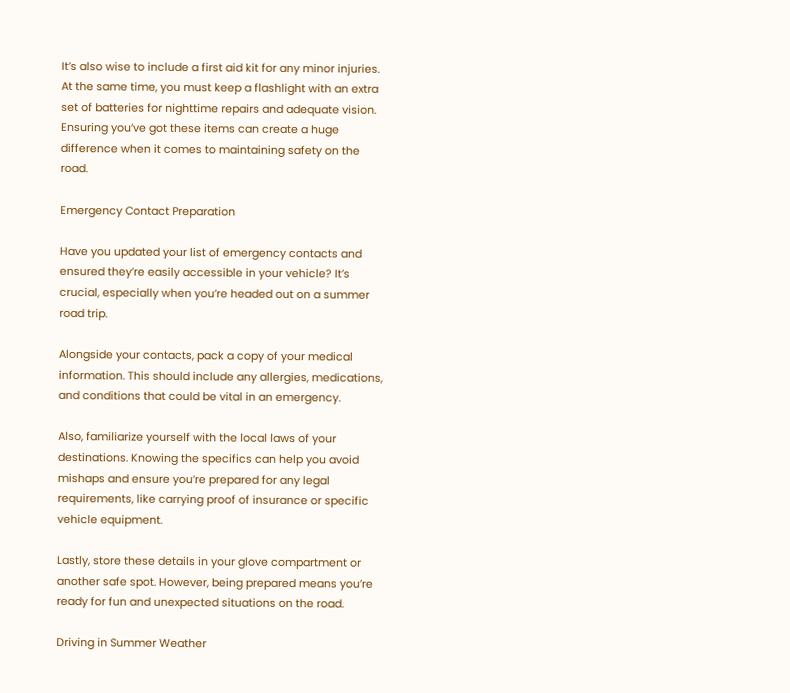It’s also wise to include a first aid kit for any minor injuries. At the same time, you must keep a flashlight with an extra set of batteries for nighttime repairs and adequate vision. Ensuring you’ve got these items can create a huge difference when it comes to maintaining safety on the road.

Emergency Contact Preparation

Have you updated your list of emergency contacts and ensured they’re easily accessible in your vehicle? It’s crucial, especially when you’re headed out on a summer road trip.

Alongside your contacts, pack a copy of your medical information. This should include any allergies, medications, and conditions that could be vital in an emergency.

Also, familiarize yourself with the local laws of your destinations. Knowing the specifics can help you avoid mishaps and ensure you’re prepared for any legal requirements, like carrying proof of insurance or specific vehicle equipment.

Lastly, store these details in your glove compartment or another safe spot. However, being prepared means you’re ready for fun and unexpected situations on the road.

Driving in Summer Weather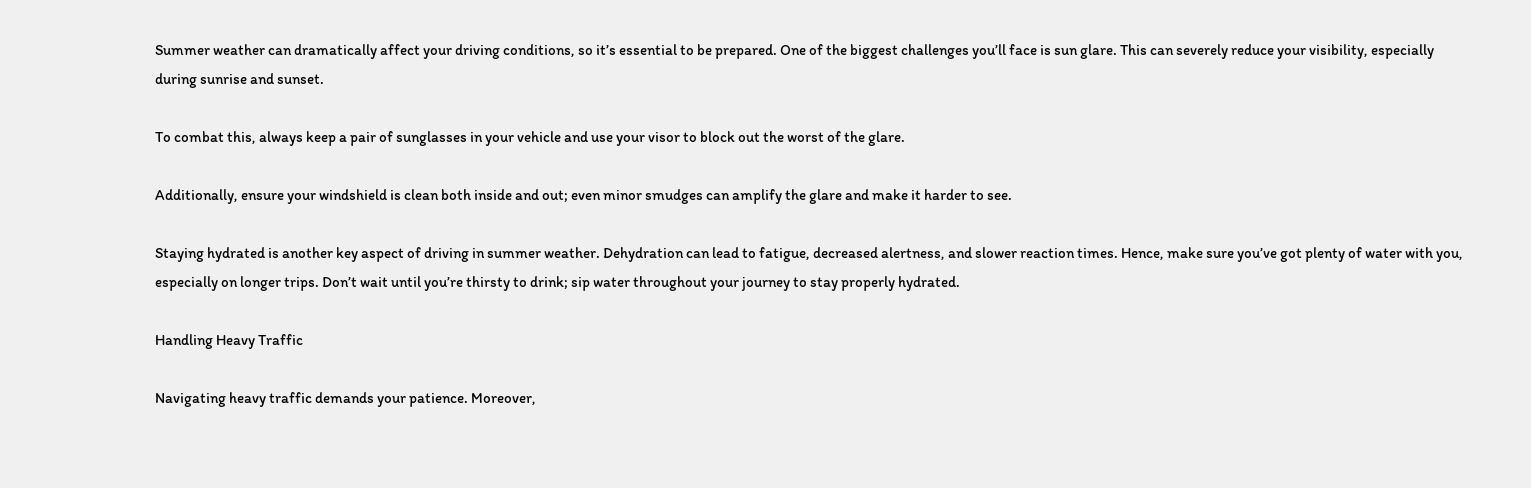Summer weather can dramatically affect your driving conditions, so it’s essential to be prepared. One of the biggest challenges you’ll face is sun glare. This can severely reduce your visibility, especially during sunrise and sunset.

To combat this, always keep a pair of sunglasses in your vehicle and use your visor to block out the worst of the glare.

Additionally, ensure your windshield is clean both inside and out; even minor smudges can amplify the glare and make it harder to see.

Staying hydrated is another key aspect of driving in summer weather. Dehydration can lead to fatigue, decreased alertness, and slower reaction times. Hence, make sure you’ve got plenty of water with you, especially on longer trips. Don’t wait until you’re thirsty to drink; sip water throughout your journey to stay properly hydrated.

Handling Heavy Traffic

Navigating heavy traffic demands your patience. Moreover,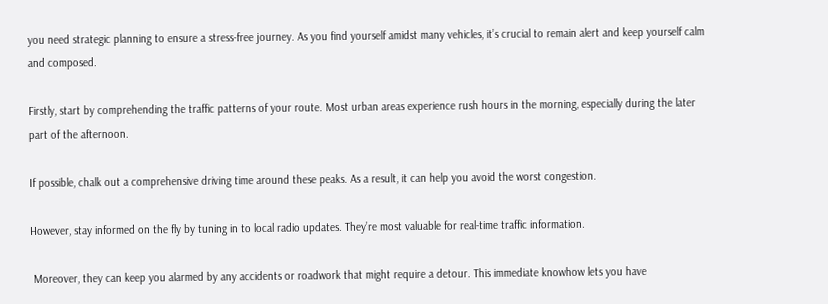you need strategic planning to ensure a stress-free journey. As you find yourself amidst many vehicles, it’s crucial to remain alert and keep yourself calm and composed.

Firstly, start by comprehending the traffic patterns of your route. Most urban areas experience rush hours in the morning, especially during the later part of the afternoon.

If possible, chalk out a comprehensive driving time around these peaks. As a result, it can help you avoid the worst congestion.

However, stay informed on the fly by tuning in to local radio updates. They’re most valuable for real-time traffic information.

 Moreover, they can keep you alarmed by any accidents or roadwork that might require a detour. This immediate knowhow lets you have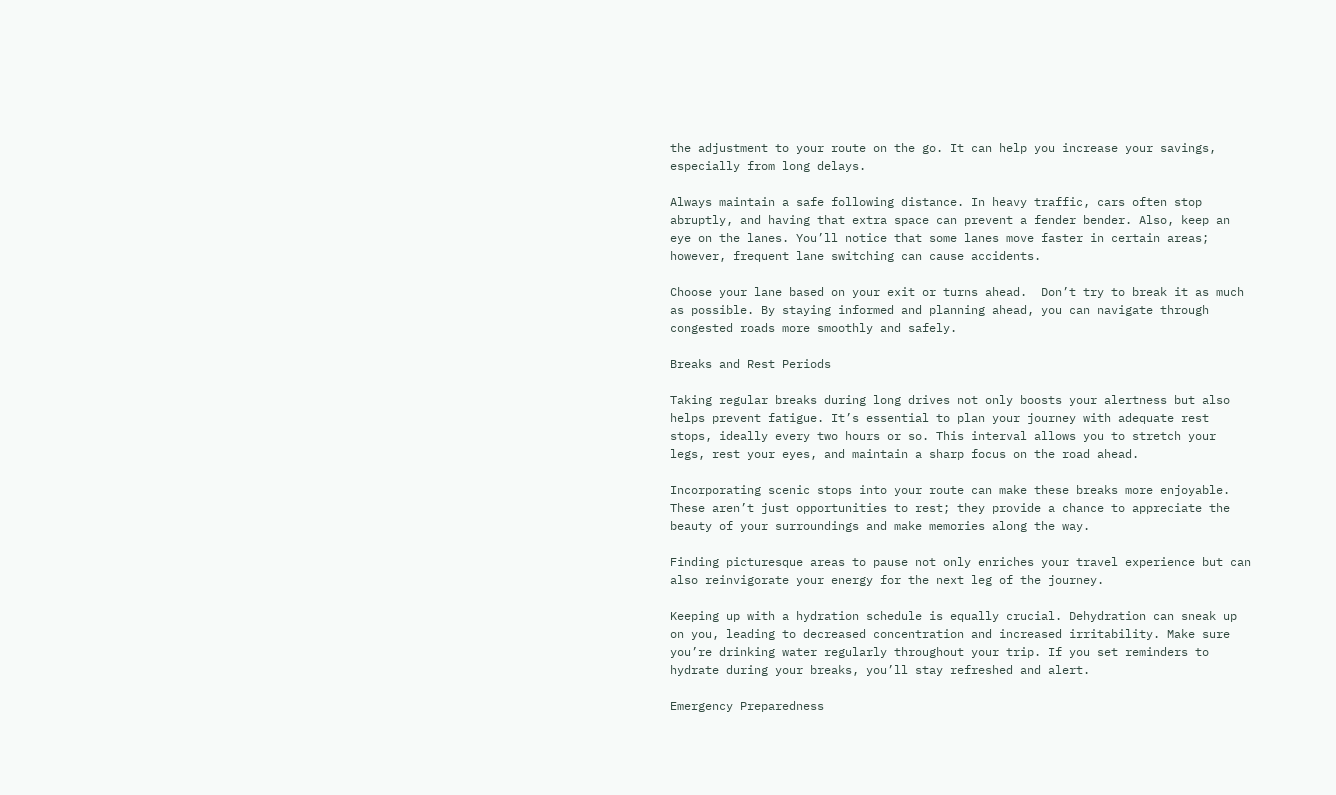the adjustment to your route on the go. It can help you increase your savings, especially from long delays.

Always maintain a safe following distance. In heavy traffic, cars often stop abruptly, and having that extra space can prevent a fender bender. Also, keep an eye on the lanes. You’ll notice that some lanes move faster in certain areas; however, frequent lane switching can cause accidents.

Choose your lane based on your exit or turns ahead.  Don’t try to break it as much as possible. By staying informed and planning ahead, you can navigate through congested roads more smoothly and safely.

Breaks and Rest Periods

Taking regular breaks during long drives not only boosts your alertness but also helps prevent fatigue. It’s essential to plan your journey with adequate rest stops, ideally every two hours or so. This interval allows you to stretch your legs, rest your eyes, and maintain a sharp focus on the road ahead.

Incorporating scenic stops into your route can make these breaks more enjoyable. These aren’t just opportunities to rest; they provide a chance to appreciate the beauty of your surroundings and make memories along the way.

Finding picturesque areas to pause not only enriches your travel experience but can also reinvigorate your energy for the next leg of the journey.

Keeping up with a hydration schedule is equally crucial. Dehydration can sneak up on you, leading to decreased concentration and increased irritability. Make sure you’re drinking water regularly throughout your trip. If you set reminders to hydrate during your breaks, you’ll stay refreshed and alert.

Emergency Preparedness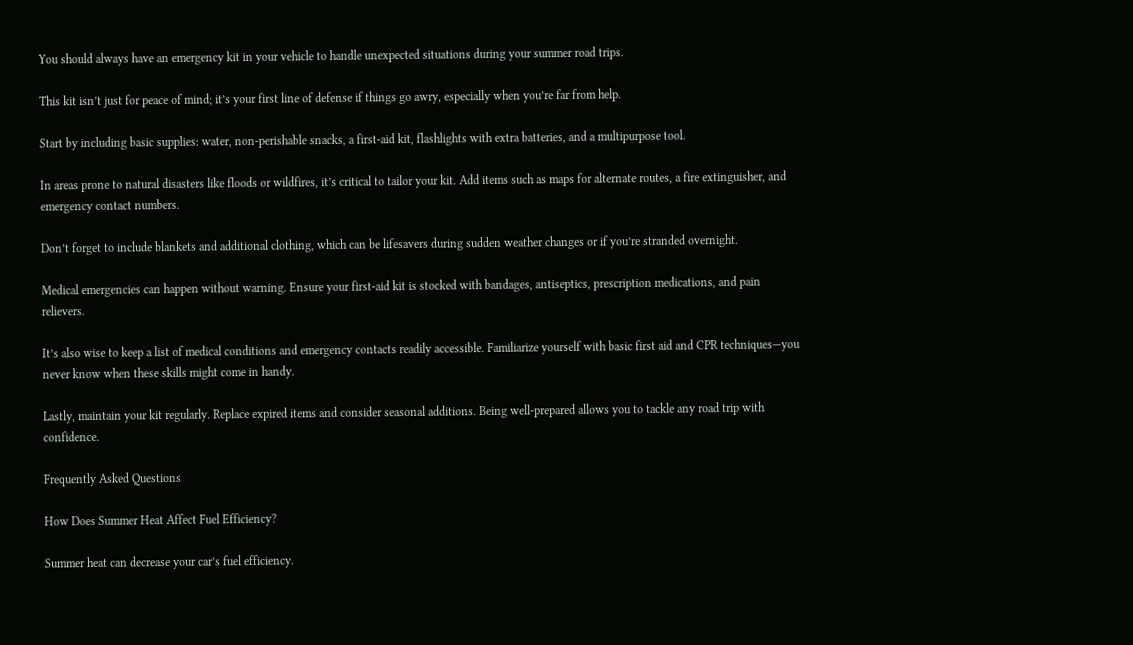You should always have an emergency kit in your vehicle to handle unexpected situations during your summer road trips.

This kit isn’t just for peace of mind; it’s your first line of defense if things go awry, especially when you’re far from help.

Start by including basic supplies: water, non-perishable snacks, a first-aid kit, flashlights with extra batteries, and a multipurpose tool.

In areas prone to natural disasters like floods or wildfires, it’s critical to tailor your kit. Add items such as maps for alternate routes, a fire extinguisher, and emergency contact numbers.

Don’t forget to include blankets and additional clothing, which can be lifesavers during sudden weather changes or if you’re stranded overnight.

Medical emergencies can happen without warning. Ensure your first-aid kit is stocked with bandages, antiseptics, prescription medications, and pain relievers.

It’s also wise to keep a list of medical conditions and emergency contacts readily accessible. Familiarize yourself with basic first aid and CPR techniques—you never know when these skills might come in handy.

Lastly, maintain your kit regularly. Replace expired items and consider seasonal additions. Being well-prepared allows you to tackle any road trip with confidence.

Frequently Asked Questions

How Does Summer Heat Affect Fuel Efficiency?

Summer heat can decrease your car’s fuel efficiency.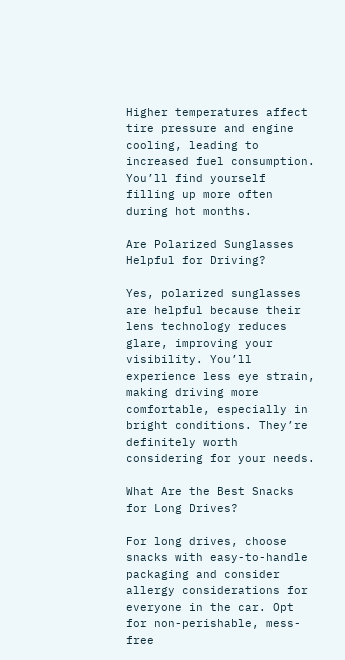Higher temperatures affect tire pressure and engine cooling, leading to increased fuel consumption. You’ll find yourself filling up more often during hot months.

Are Polarized Sunglasses Helpful for Driving?

Yes, polarized sunglasses are helpful because their lens technology reduces glare, improving your visibility. You’ll experience less eye strain, making driving more comfortable, especially in bright conditions. They’re definitely worth considering for your needs.

What Are the Best Snacks for Long Drives?

For long drives, choose snacks with easy-to-handle packaging and consider allergy considerations for everyone in the car. Opt for non-perishable, mess-free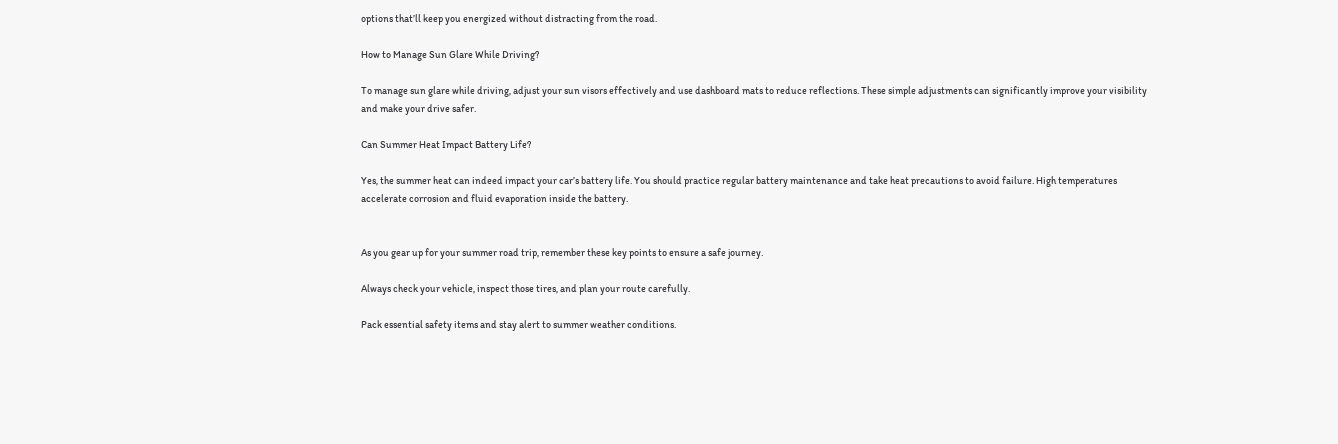options that’ll keep you energized without distracting from the road.

How to Manage Sun Glare While Driving?

To manage sun glare while driving, adjust your sun visors effectively and use dashboard mats to reduce reflections. These simple adjustments can significantly improve your visibility and make your drive safer.

Can Summer Heat Impact Battery Life?

Yes, the summer heat can indeed impact your car’s battery life. You should practice regular battery maintenance and take heat precautions to avoid failure. High temperatures accelerate corrosion and fluid evaporation inside the battery.


As you gear up for your summer road trip, remember these key points to ensure a safe journey.

Always check your vehicle, inspect those tires, and plan your route carefully.

Pack essential safety items and stay alert to summer weather conditions.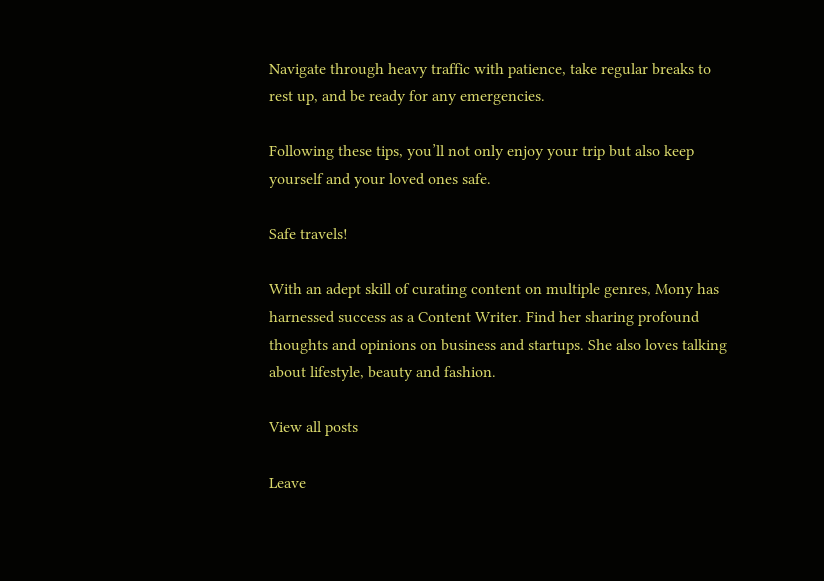Navigate through heavy traffic with patience, take regular breaks to rest up, and be ready for any emergencies.

Following these tips, you’ll not only enjoy your trip but also keep yourself and your loved ones safe.

Safe travels!

With an adept skill of curating content on multiple genres, Mony has harnessed success as a Content Writer. Find her sharing profound thoughts and opinions on business and startups. She also loves talking about lifestyle, beauty and fashion.

View all posts

Leave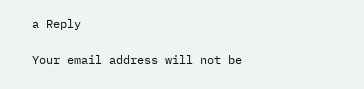a Reply

Your email address will not be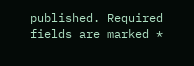published. Required fields are marked *